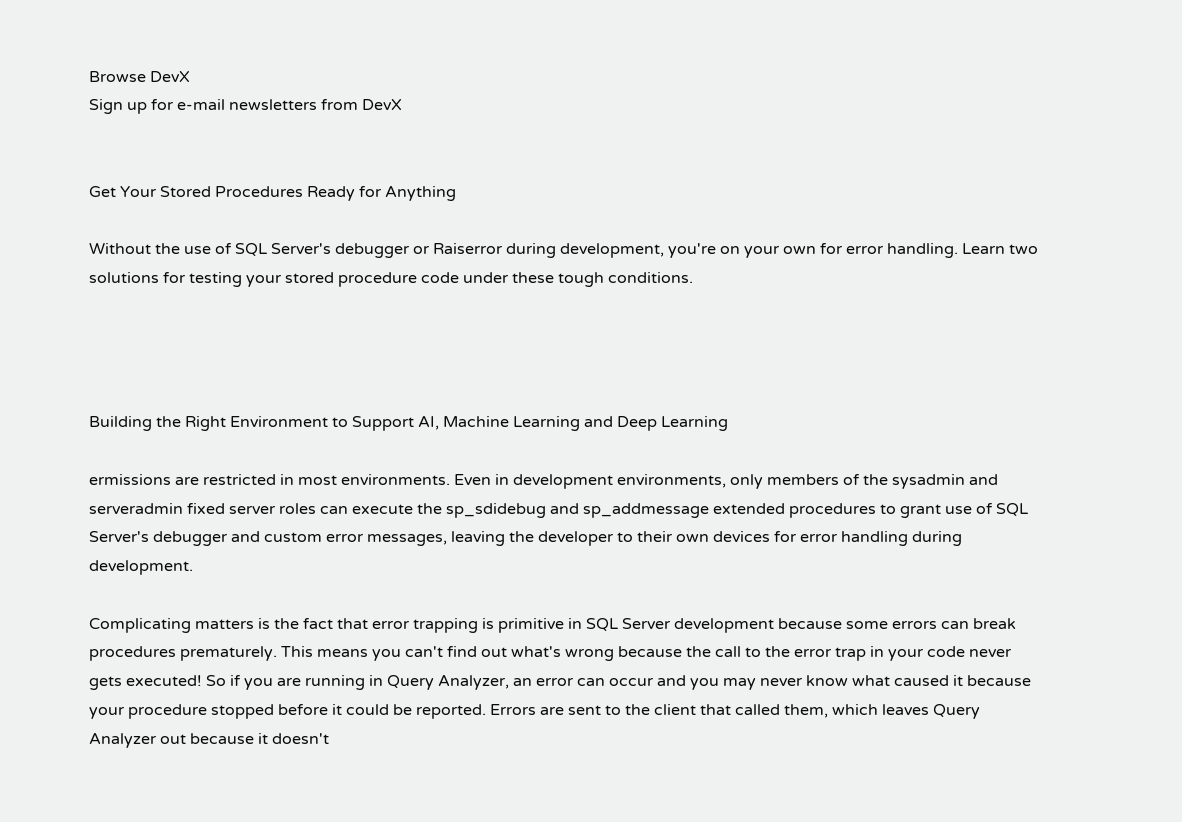Browse DevX
Sign up for e-mail newsletters from DevX


Get Your Stored Procedures Ready for Anything

Without the use of SQL Server's debugger or Raiserror during development, you're on your own for error handling. Learn two solutions for testing your stored procedure code under these tough conditions.




Building the Right Environment to Support AI, Machine Learning and Deep Learning

ermissions are restricted in most environments. Even in development environments, only members of the sysadmin and serveradmin fixed server roles can execute the sp_sdidebug and sp_addmessage extended procedures to grant use of SQL Server's debugger and custom error messages, leaving the developer to their own devices for error handling during development.

Complicating matters is the fact that error trapping is primitive in SQL Server development because some errors can break procedures prematurely. This means you can't find out what's wrong because the call to the error trap in your code never gets executed! So if you are running in Query Analyzer, an error can occur and you may never know what caused it because your procedure stopped before it could be reported. Errors are sent to the client that called them, which leaves Query Analyzer out because it doesn't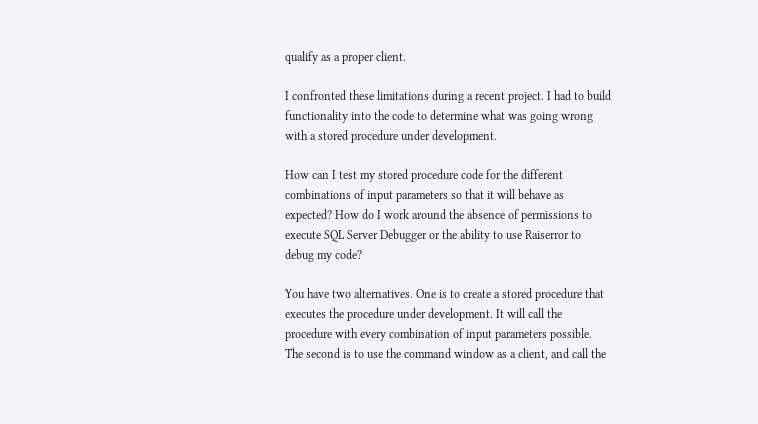qualify as a proper client.

I confronted these limitations during a recent project. I had to build functionality into the code to determine what was going wrong with a stored procedure under development.

How can I test my stored procedure code for the different combinations of input parameters so that it will behave as expected? How do I work around the absence of permissions to execute SQL Server Debugger or the ability to use Raiserror to debug my code?

You have two alternatives. One is to create a stored procedure that executes the procedure under development. It will call the procedure with every combination of input parameters possible. The second is to use the command window as a client, and call the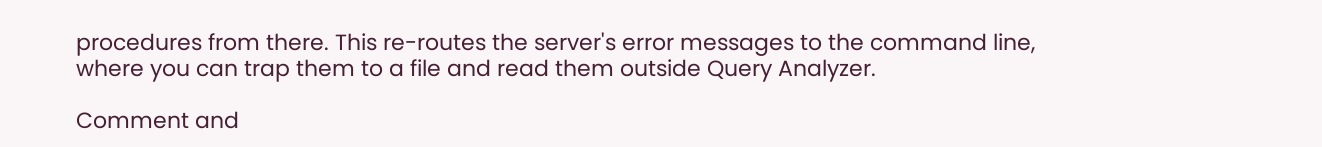procedures from there. This re-routes the server's error messages to the command line, where you can trap them to a file and read them outside Query Analyzer.

Comment and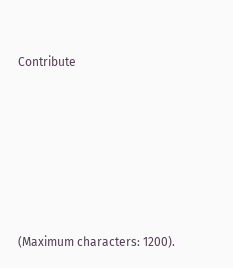Contribute






(Maximum characters: 1200).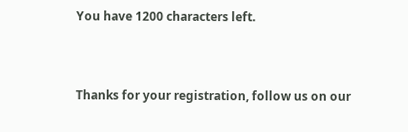You have 1200 characters left.



Thanks for your registration, follow us on our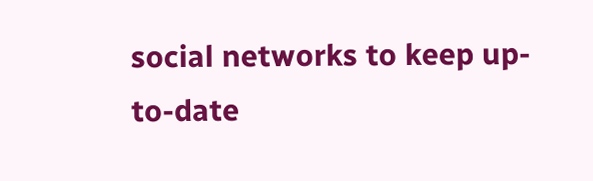social networks to keep up-to-date